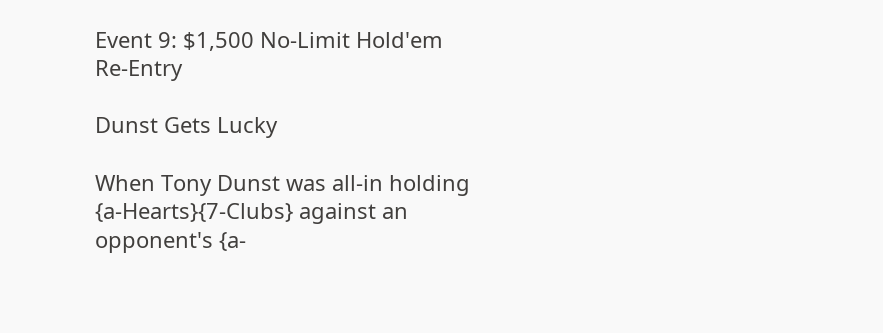Event 9: $1,500 No-Limit Hold'em Re-Entry

Dunst Gets Lucky

When Tony Dunst was all-in holding {a-Hearts}{7-Clubs} against an opponent's {a-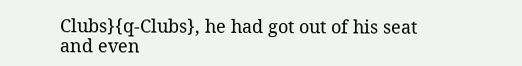Clubs}{q-Clubs}, he had got out of his seat and even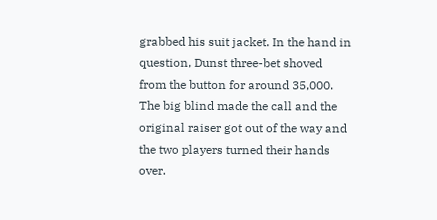grabbed his suit jacket. In the hand in question, Dunst three-bet shoved from the button for around 35,000. The big blind made the call and the original raiser got out of the way and the two players turned their hands over.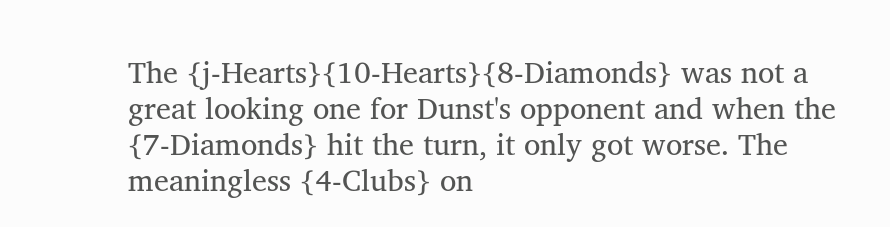The {j-Hearts}{10-Hearts}{8-Diamonds} was not a great looking one for Dunst's opponent and when the {7-Diamonds} hit the turn, it only got worse. The meaningless {4-Clubs} on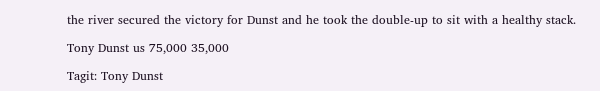the river secured the victory for Dunst and he took the double-up to sit with a healthy stack.

Tony Dunst us 75,000 35,000

Tagit: Tony Dunst